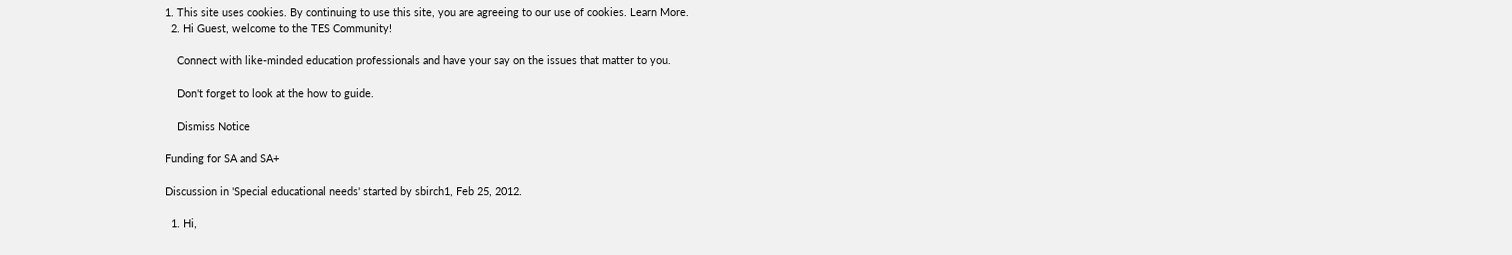1. This site uses cookies. By continuing to use this site, you are agreeing to our use of cookies. Learn More.
  2. Hi Guest, welcome to the TES Community!

    Connect with like-minded education professionals and have your say on the issues that matter to you.

    Don't forget to look at the how to guide.

    Dismiss Notice

Funding for SA and SA+

Discussion in 'Special educational needs' started by sbirch1, Feb 25, 2012.

  1. Hi,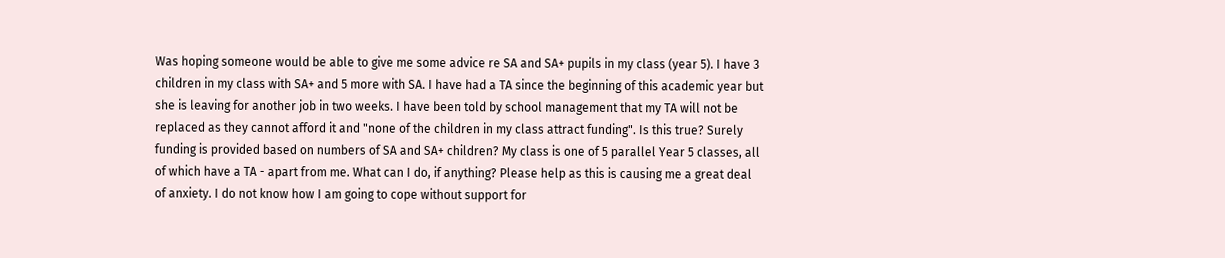Was hoping someone would be able to give me some advice re SA and SA+ pupils in my class (year 5). I have 3 children in my class with SA+ and 5 more with SA. I have had a TA since the beginning of this academic year but she is leaving for another job in two weeks. I have been told by school management that my TA will not be replaced as they cannot afford it and "none of the children in my class attract funding". Is this true? Surely funding is provided based on numbers of SA and SA+ children? My class is one of 5 parallel Year 5 classes, all of which have a TA - apart from me. What can I do, if anything? Please help as this is causing me a great deal of anxiety. I do not know how I am going to cope without support for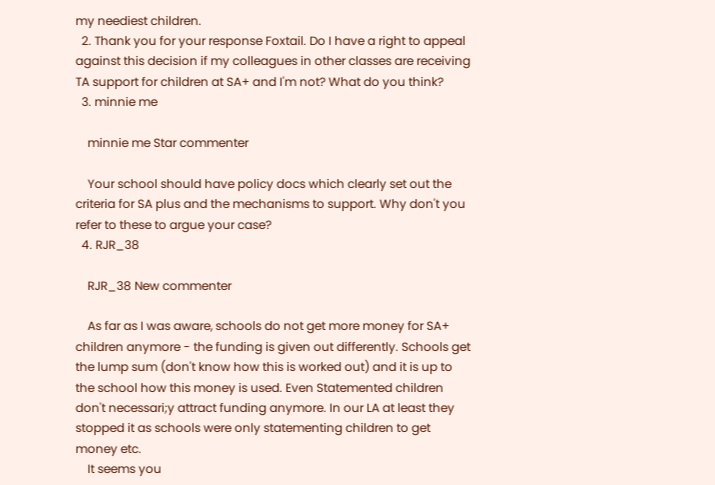my neediest children.
  2. Thank you for your response Foxtail. Do I have a right to appeal against this decision if my colleagues in other classes are receiving TA support for children at SA+ and I'm not? What do you think?
  3. minnie me

    minnie me Star commenter

    Your school should have policy docs which clearly set out the criteria for SA plus and the mechanisms to support. Why don't you refer to these to argue your case?
  4. RJR_38

    RJR_38 New commenter

    As far as I was aware, schools do not get more money for SA+ children anymore - the funding is given out differently. Schools get the lump sum (don't know how this is worked out) and it is up to the school how this money is used. Even Statemented children don't necessari;y attract funding anymore. In our LA at least they stopped it as schools were only statementing children to get money etc.
    It seems you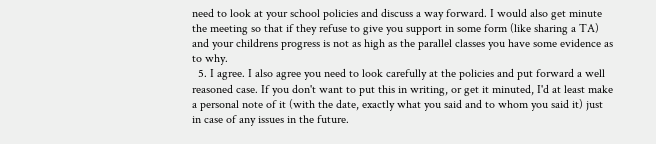need to look at your school policies and discuss a way forward. I would also get minute the meeting so that if they refuse to give you support in some form (like sharing a TA) and your childrens progress is not as high as the parallel classes you have some evidence as to why.
  5. I agree. I also agree you need to look carefully at the policies and put forward a well reasoned case. If you don't want to put this in writing, or get it minuted, I'd at least make a personal note of it (with the date, exactly what you said and to whom you said it) just in case of any issues in the future.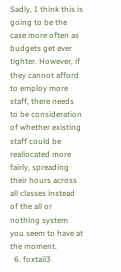Sadly, I think this is going to be the case more often as budgets get ever tighter. However, if they cannot afford to employ more staff, there needs to be consideration of whether existing staff could be reallocated more fairly, spreading their hours across all classes instead of the all or nothing system you seem to have at the moment.
  6. foxtail3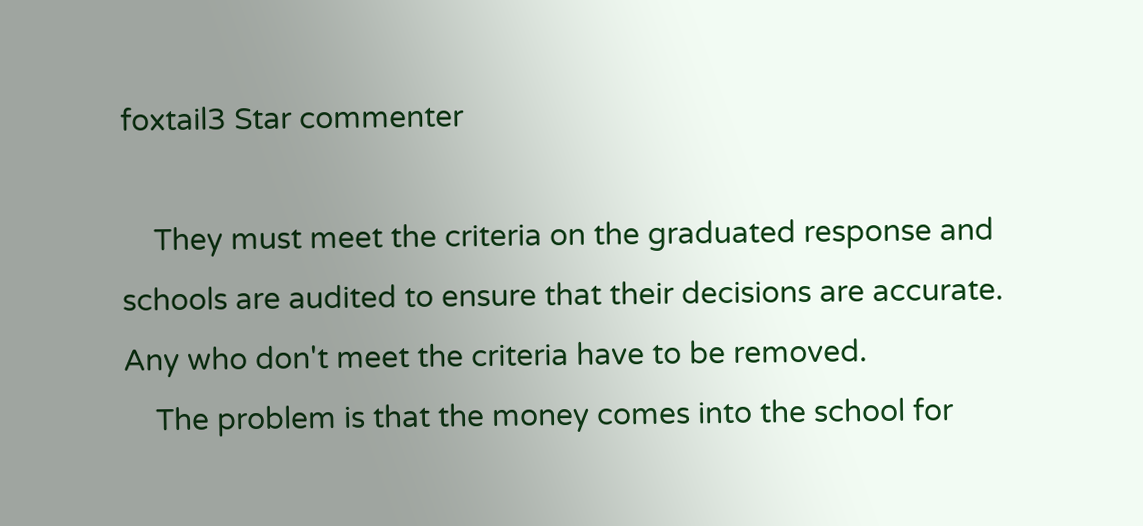foxtail3 Star commenter

    They must meet the criteria on the graduated response and schools are audited to ensure that their decisions are accurate. Any who don't meet the criteria have to be removed.
    The problem is that the money comes into the school for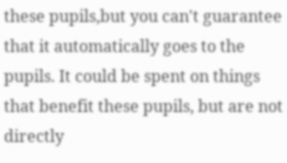these pupils,but you can't guarantee that it automatically goes to the pupils. It could be spent on things that benefit these pupils, but are not directly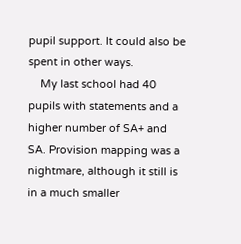pupil support. It could also be spent in other ways.
    My last school had 40 pupils with statements and a higher number of SA+ and SA. Provision mapping was a nightmare, although it still is in a much smaller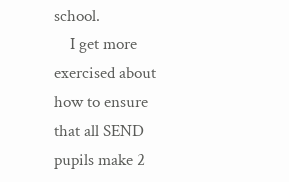school.
    I get more exercised about how to ensure that all SEND pupils make 2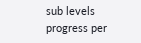sub levels progress per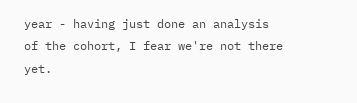year - having just done an analysis of the cohort, I fear we're not there yet.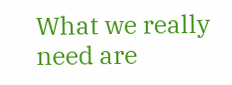What we really need are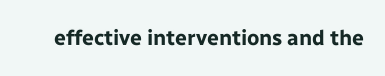effective interventions and the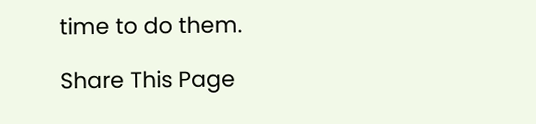time to do them.

Share This Page